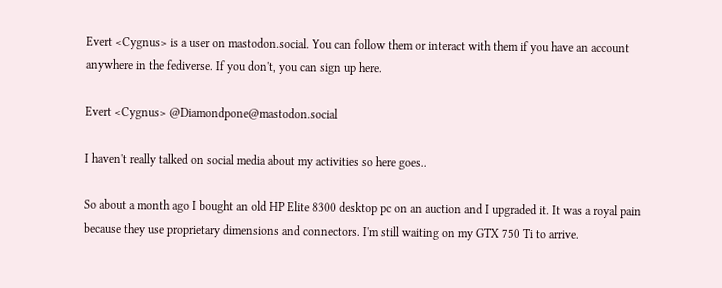Evert <Cygnus> is a user on mastodon.social. You can follow them or interact with them if you have an account anywhere in the fediverse. If you don't, you can sign up here.

Evert <Cygnus> @Diamondpone@mastodon.social

I haven't really talked on social media about my activities so here goes..

So about a month ago I bought an old HP Elite 8300 desktop pc on an auction and I upgraded it. It was a royal pain because they use proprietary dimensions and connectors. I'm still waiting on my GTX 750 Ti to arrive.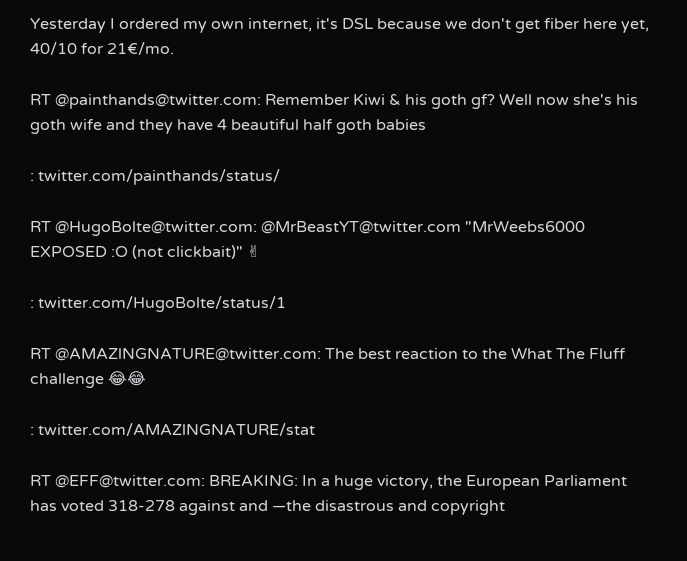Yesterday I ordered my own internet, it's DSL because we don't get fiber here yet, 40/10 for 21€/mo.

RT @painthands@twitter.com: Remember Kiwi & his goth gf? Well now she's his goth wife and they have 4 beautiful half goth babies

: twitter.com/painthands/status/

RT @HugoBolte@twitter.com: @MrBeastYT@twitter.com "MrWeebs6000 EXPOSED :O (not clickbait)" ✌

: twitter.com/HugoBolte/status/1

RT @AMAZlNGNATURE@twitter.com: The best reaction to the What The Fluff challenge 😂😂

: twitter.com/AMAZlNGNATURE/stat

RT @EFF@twitter.com: BREAKING: In a huge victory, the European Parliament has voted 318-278 against and —the disastrous and copyright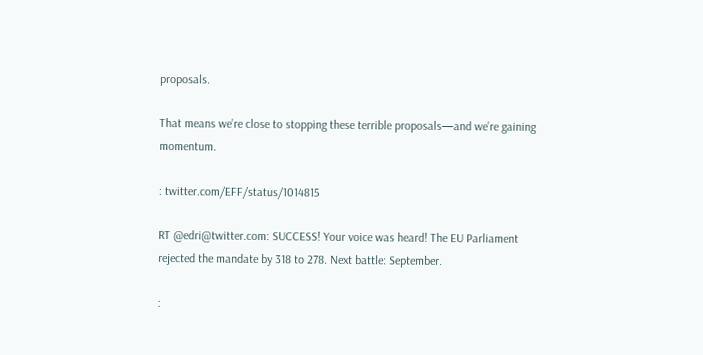proposals.

That means we’re close to stopping these terrible proposals—and we’re gaining momentum.

: twitter.com/EFF/status/1014815

RT @edri@twitter.com: SUCCESS! Your voice was heard! The EU Parliament rejected the mandate by 318 to 278. Next battle: September.

: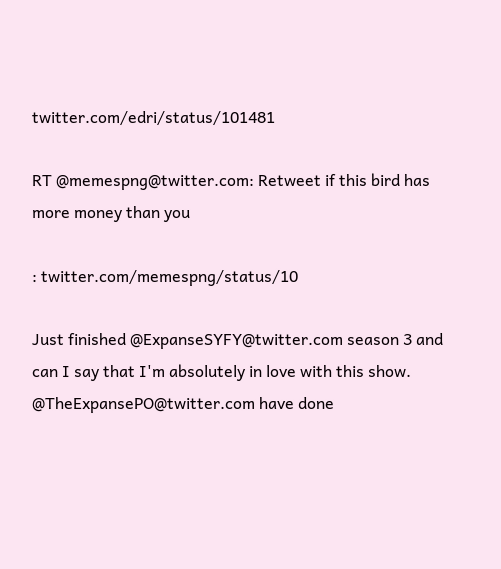twitter.com/edri/status/101481

RT @memespng@twitter.com: Retweet if this bird has more money than you

: twitter.com/memespng/status/10

Just finished @ExpanseSYFY@twitter.com season 3 and can I say that I'm absolutely in love with this show. @TheExpansePO@twitter.com have done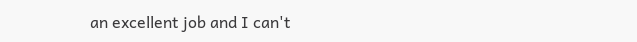an excellent job and I can't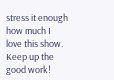stress it enough how much I love this show. Keep up the good work!